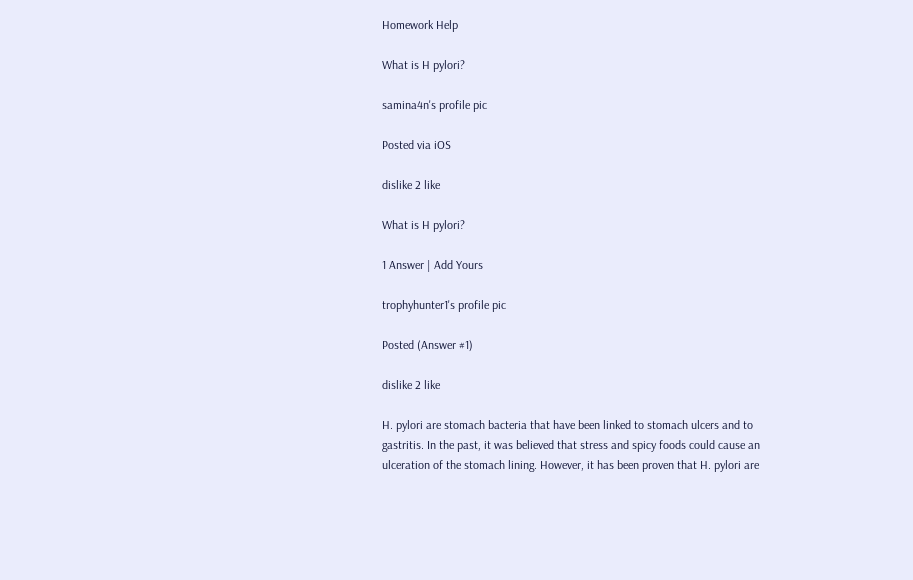Homework Help

What is H pylori?

samina4n's profile pic

Posted via iOS

dislike 2 like

What is H pylori?

1 Answer | Add Yours

trophyhunter1's profile pic

Posted (Answer #1)

dislike 2 like

H. pylori are stomach bacteria that have been linked to stomach ulcers and to gastritis. In the past, it was believed that stress and spicy foods could cause an ulceration of the stomach lining. However, it has been proven that H. pylori are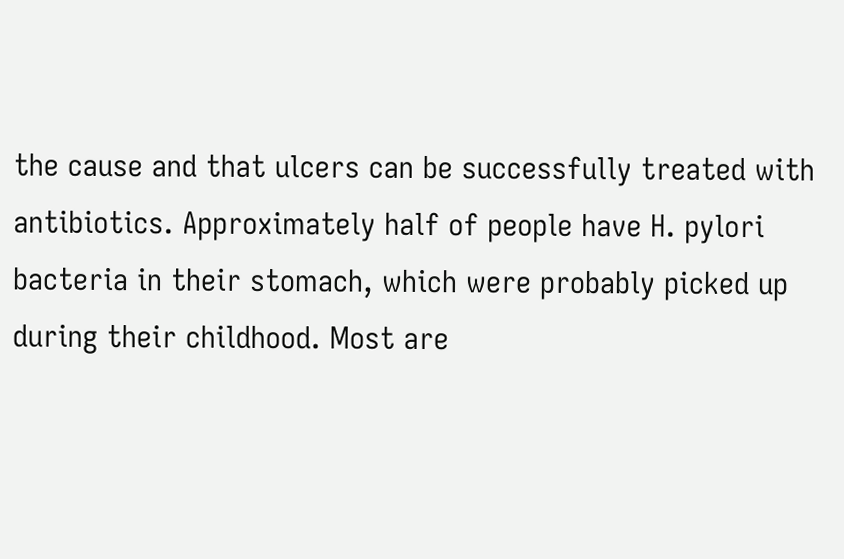the cause and that ulcers can be successfully treated with antibiotics. Approximately half of people have H. pylori bacteria in their stomach, which were probably picked up during their childhood. Most are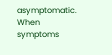asymptomatic. When symptoms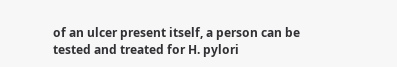of an ulcer present itself, a person can be tested and treated for H. pylori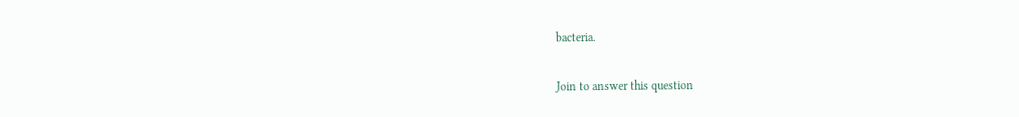bacteria.

Join to answer this question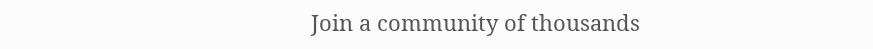Join a community of thousands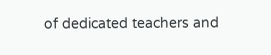of dedicated teachers and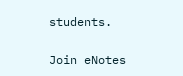students.

Join eNotes